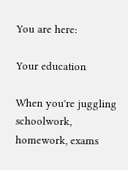You are here:

Your education

When you're juggling schoolwork, homework, exams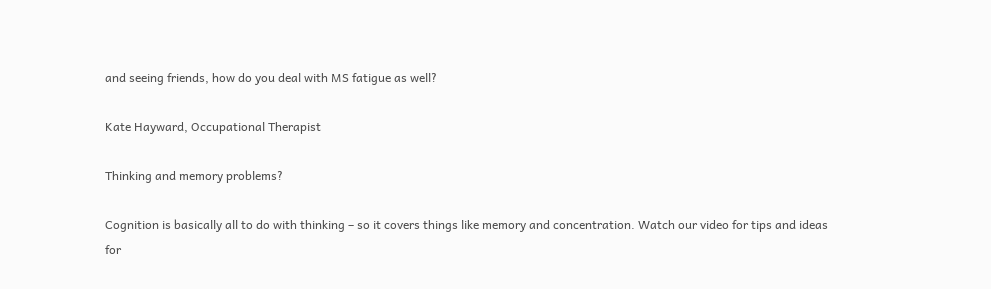and seeing friends, how do you deal with MS fatigue as well?

Kate Hayward, Occupational Therapist

Thinking and memory problems?

Cognition is basically all to do with thinking – so it covers things like memory and concentration. Watch our video for tips and ideas for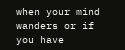when your mind wanders or if you have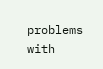problems with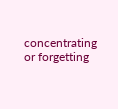concentrating or forgetting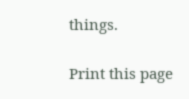things.

Print this page